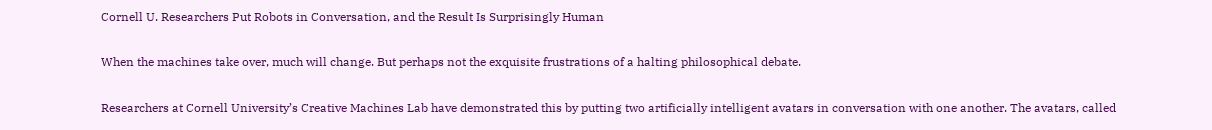Cornell U. Researchers Put Robots in Conversation, and the Result Is Surprisingly Human

When the machines take over, much will change. But perhaps not the exquisite frustrations of a halting philosophical debate.

Researchers at Cornell University’s Creative Machines Lab have demonstrated this by putting two artificially intelligent avatars in conversation with one another. The avatars, called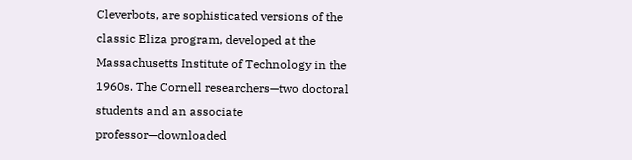Cleverbots, are sophisticated versions of the classic Eliza program, developed at the Massachusetts Institute of Technology in the 1960s. The Cornell researchers—two doctoral students and an associate professor—downloaded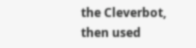the Cleverbot, then used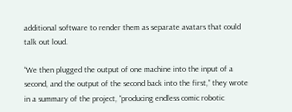additional software to render them as separate avatars that could talk out loud.

“We then plugged the output of one machine into the input of a second, and the output of the second back into the first,” they wrote in a summary of the project, “producing endless comic robotic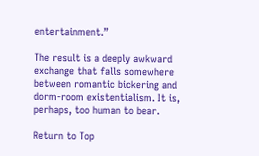entertainment.”

The result is a deeply awkward exchange that falls somewhere between romantic bickering and dorm-room existentialism. It is, perhaps, too human to bear.

Return to Top